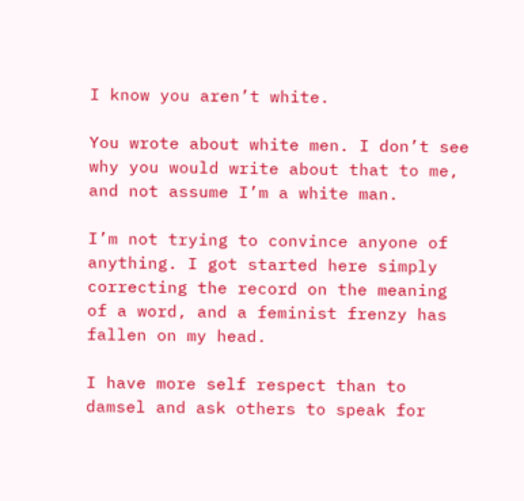I know you aren’t white.

You wrote about white men. I don’t see why you would write about that to me, and not assume I’m a white man.

I’m not trying to convince anyone of anything. I got started here simply correcting the record on the meaning of a word, and a feminist frenzy has fallen on my head.

I have more self respect than to damsel and ask others to speak for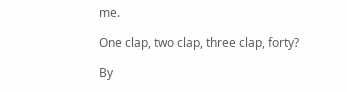me.

One clap, two clap, three clap, forty?

By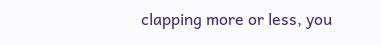clapping more or less, you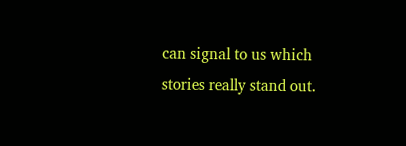can signal to us which stories really stand out.